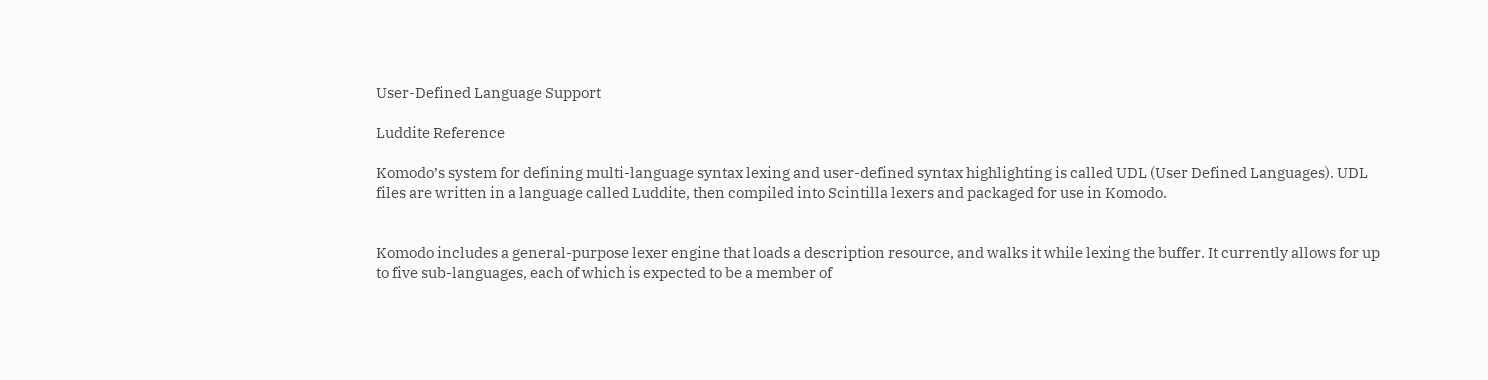User-Defined Language Support

Luddite Reference

Komodo’s system for defining multi-language syntax lexing and user-defined syntax highlighting is called UDL (User Defined Languages). UDL files are written in a language called Luddite, then compiled into Scintilla lexers and packaged for use in Komodo.


Komodo includes a general-purpose lexer engine that loads a description resource, and walks it while lexing the buffer. It currently allows for up to five sub-languages, each of which is expected to be a member of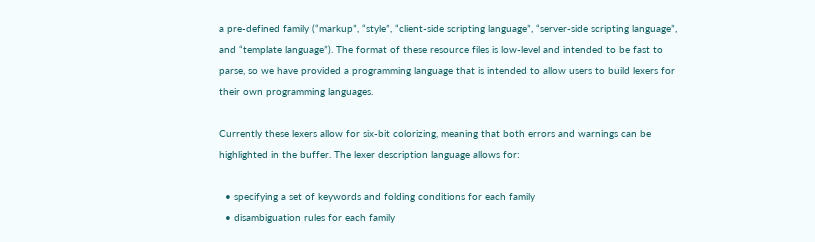a pre-defined family (“markup”, “style”, “client-side scripting language”, “server-side scripting language”, and “template language”). The format of these resource files is low-level and intended to be fast to parse, so we have provided a programming language that is intended to allow users to build lexers for their own programming languages.

Currently these lexers allow for six-bit colorizing, meaning that both errors and warnings can be highlighted in the buffer. The lexer description language allows for:

  • specifying a set of keywords and folding conditions for each family
  • disambiguation rules for each family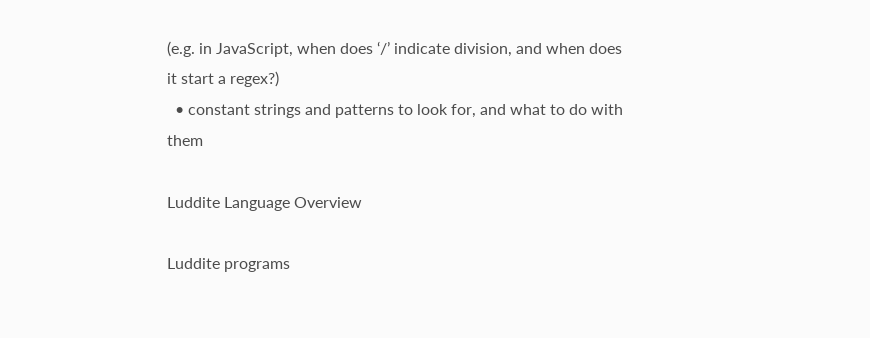(e.g. in JavaScript, when does ‘/’ indicate division, and when does it start a regex?)
  • constant strings and patterns to look for, and what to do with them

Luddite Language Overview

Luddite programs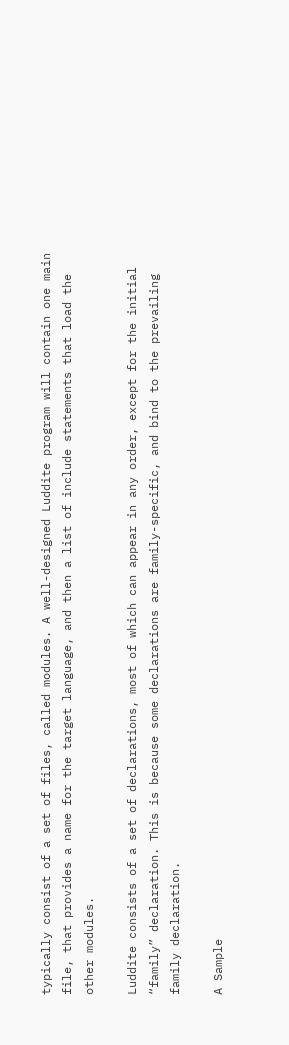typically consist of a set of files, called modules. A well-designed Luddite program will contain one main file, that provides a name for the target language, and then a list of include statements that load the other modules.

Luddite consists of a set of declarations, most of which can appear in any order, except for the initial “family” declaration. This is because some declarations are family-specific, and bind to the prevailing family declaration.

A Sample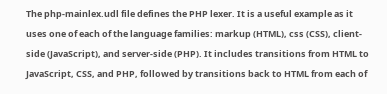The php-mainlex.udl file defines the PHP lexer. It is a useful example as it uses one of each of the language families: markup (HTML), css (CSS), client-side (JavaScript), and server-side (PHP). It includes transitions from HTML to JavaScript, CSS, and PHP, followed by transitions back to HTML from each of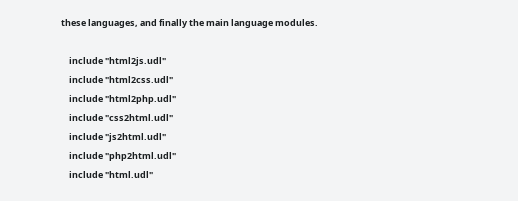these languages, and finally the main language modules.

    include "html2js.udl"
    include "html2css.udl"
    include "html2php.udl"
    include "css2html.udl"
    include "js2html.udl"
    include "php2html.udl"
    include "html.udl"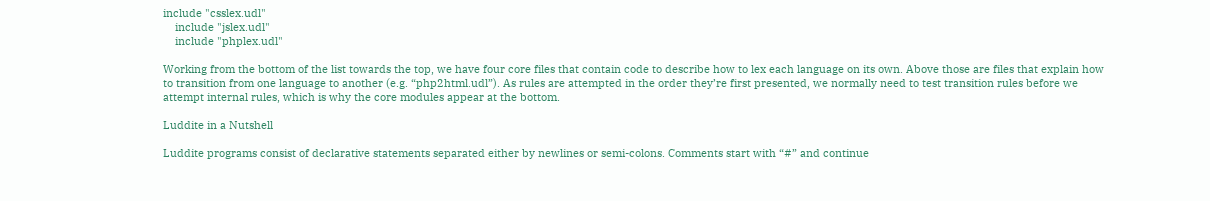include "csslex.udl"
    include "jslex.udl"
    include "phplex.udl"

Working from the bottom of the list towards the top, we have four core files that contain code to describe how to lex each language on its own. Above those are files that explain how to transition from one language to another (e.g. “php2html.udl”). As rules are attempted in the order they’re first presented, we normally need to test transition rules before we attempt internal rules, which is why the core modules appear at the bottom.

Luddite in a Nutshell

Luddite programs consist of declarative statements separated either by newlines or semi-colons. Comments start with “#” and continue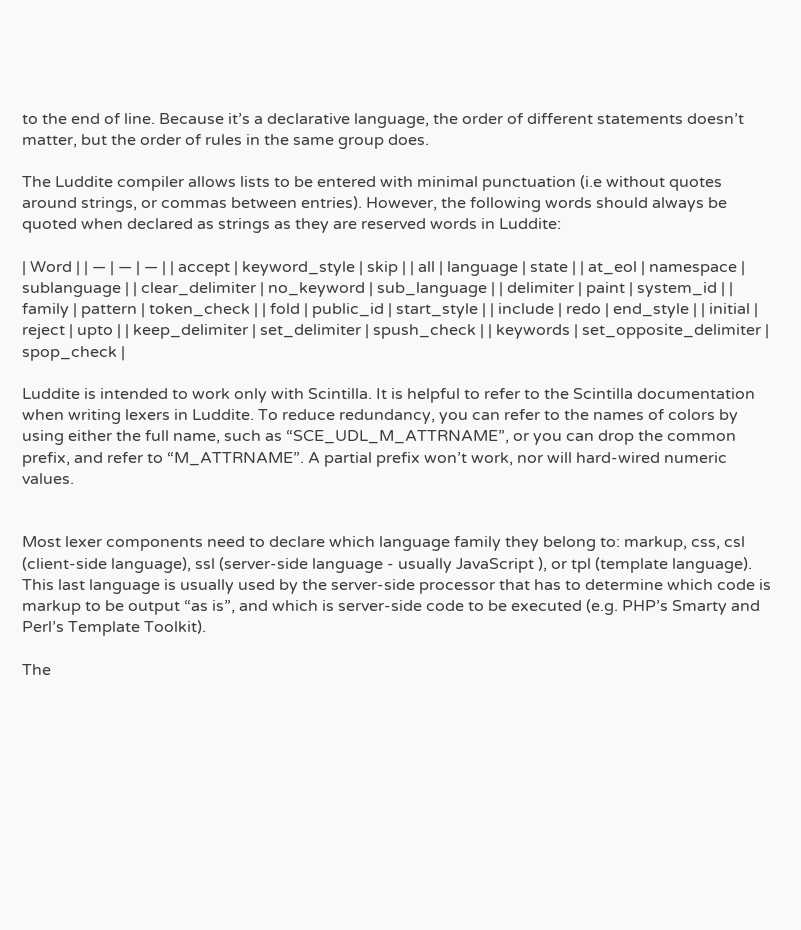to the end of line. Because it’s a declarative language, the order of different statements doesn’t matter, but the order of rules in the same group does.

The Luddite compiler allows lists to be entered with minimal punctuation (i.e without quotes around strings, or commas between entries). However, the following words should always be quoted when declared as strings as they are reserved words in Luddite:

| Word | | — | — | — | | accept | keyword_style | skip | | all | language | state | | at_eol | namespace | sublanguage | | clear_delimiter | no_keyword | sub_language | | delimiter | paint | system_id | | family | pattern | token_check | | fold | public_id | start_style | | include | redo | end_style | | initial | reject | upto | | keep_delimiter | set_delimiter | spush_check | | keywords | set_opposite_delimiter | spop_check |

Luddite is intended to work only with Scintilla. It is helpful to refer to the Scintilla documentation when writing lexers in Luddite. To reduce redundancy, you can refer to the names of colors by using either the full name, such as “SCE_UDL_M_ATTRNAME”, or you can drop the common prefix, and refer to “M_ATTRNAME”. A partial prefix won’t work, nor will hard-wired numeric values.


Most lexer components need to declare which language family they belong to: markup, css, csl (client-side language), ssl (server-side language - usually JavaScript ), or tpl (template language). This last language is usually used by the server-side processor that has to determine which code is markup to be output “as is”, and which is server-side code to be executed (e.g. PHP’s Smarty and Perl’s Template Toolkit).

The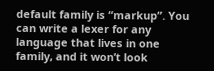default family is “markup”. You can write a lexer for any language that lives in one family, and it won’t look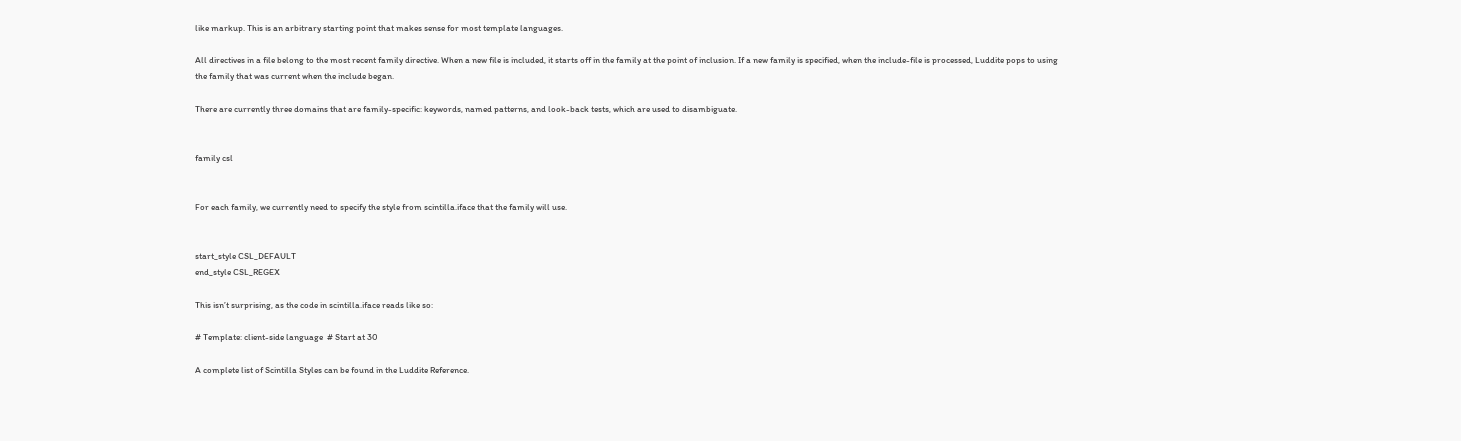like markup. This is an arbitrary starting point that makes sense for most template languages.

All directives in a file belong to the most recent family directive. When a new file is included, it starts off in the family at the point of inclusion. If a new family is specified, when the include-file is processed, Luddite pops to using the family that was current when the include began.

There are currently three domains that are family-specific: keywords, named patterns, and look-back tests, which are used to disambiguate.


family csl


For each family, we currently need to specify the style from scintilla.iface that the family will use.


start_style CSL_DEFAULT
end_style CSL_REGEX

This isn’t surprising, as the code in scintilla.iface reads like so:

# Template: client-side language  # Start at 30

A complete list of Scintilla Styles can be found in the Luddite Reference.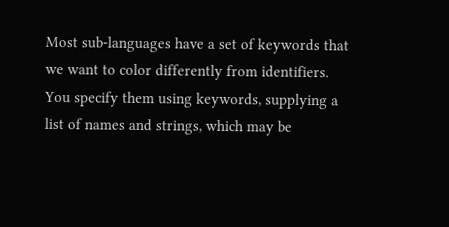Most sub-languages have a set of keywords that we want to color differently from identifiers. You specify them using keywords, supplying a list of names and strings, which may be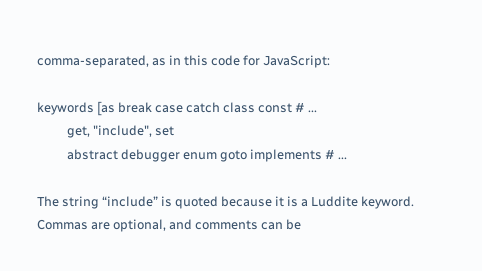comma-separated, as in this code for JavaScript:

keywords [as break case catch class const # ...
          get, "include", set
          abstract debugger enum goto implements # ...

The string “include” is quoted because it is a Luddite keyword. Commas are optional, and comments can be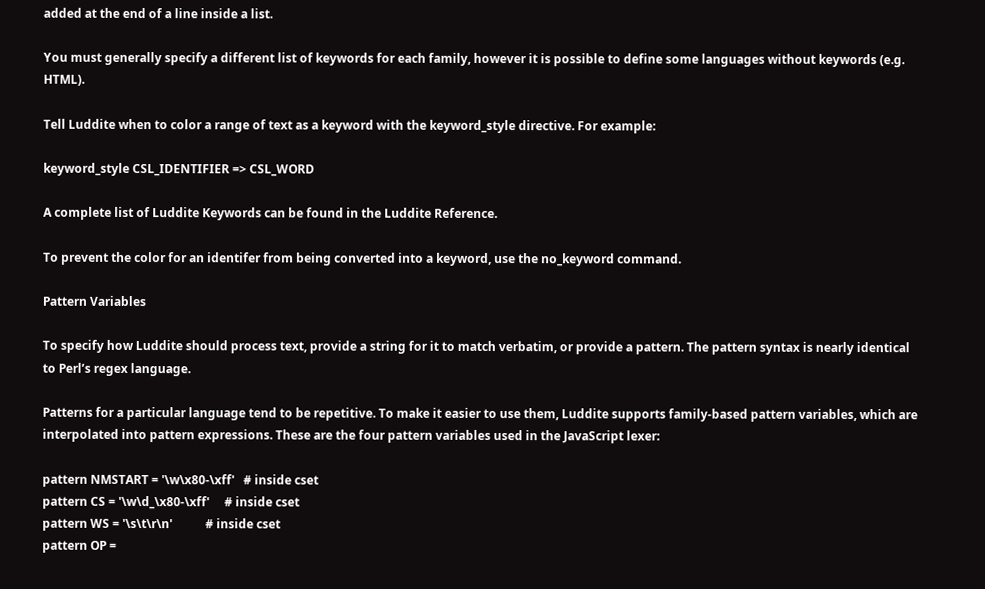added at the end of a line inside a list.

You must generally specify a different list of keywords for each family, however it is possible to define some languages without keywords (e.g. HTML).

Tell Luddite when to color a range of text as a keyword with the keyword_style directive. For example:

keyword_style CSL_IDENTIFIER => CSL_WORD

A complete list of Luddite Keywords can be found in the Luddite Reference.

To prevent the color for an identifer from being converted into a keyword, use the no_keyword command.

Pattern Variables

To specify how Luddite should process text, provide a string for it to match verbatim, or provide a pattern. The pattern syntax is nearly identical to Perl’s regex language.

Patterns for a particular language tend to be repetitive. To make it easier to use them, Luddite supports family-based pattern variables, which are interpolated into pattern expressions. These are the four pattern variables used in the JavaScript lexer:

pattern NMSTART = '\w\x80-\xff'   # inside cset
pattern CS = '\w\d_\x80-\xff'     # inside cset
pattern WS = '\s\t\r\n'           # inside cset
pattern OP =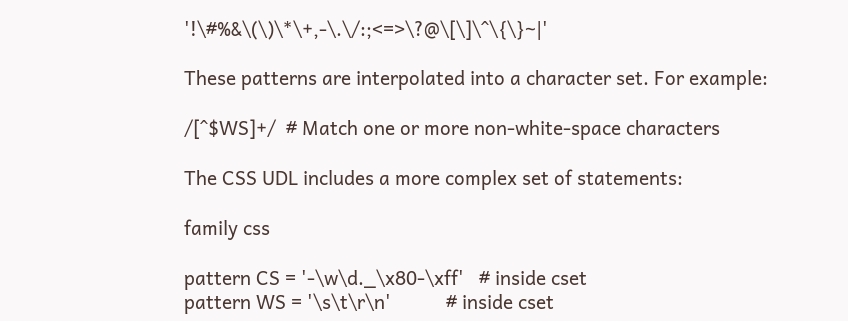'!\#%&\(\)\*\+,-\.\/:;<=>\?@\[\]\^\{\}~|'

These patterns are interpolated into a character set. For example:

/[^$WS]+/  # Match one or more non-white-space characters

The CSS UDL includes a more complex set of statements:

family css

pattern CS = '-\w\d._\x80-\xff'   # inside cset
pattern WS = '\s\t\r\n'           # inside cset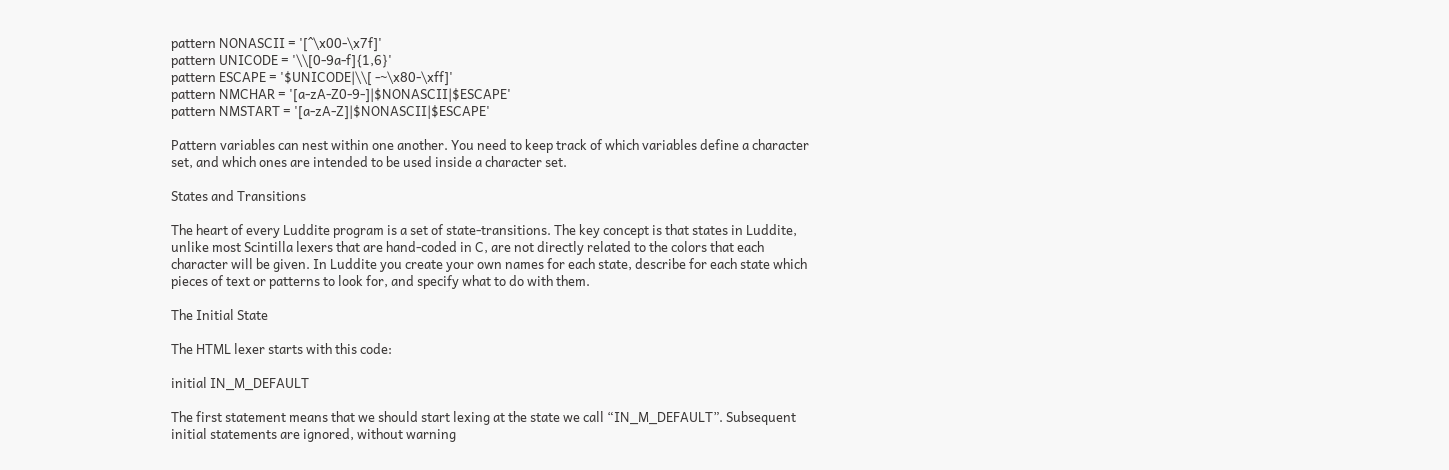pattern NONASCII = '[^\x00-\x7f]'
pattern UNICODE = '\\[0-9a-f]{1,6}'
pattern ESCAPE = '$UNICODE|\\[ -~\x80-\xff]'
pattern NMCHAR = '[a-zA-Z0-9-]|$NONASCII|$ESCAPE'
pattern NMSTART = '[a-zA-Z]|$NONASCII|$ESCAPE'

Pattern variables can nest within one another. You need to keep track of which variables define a character set, and which ones are intended to be used inside a character set.

States and Transitions

The heart of every Luddite program is a set of state-transitions. The key concept is that states in Luddite, unlike most Scintilla lexers that are hand-coded in C, are not directly related to the colors that each character will be given. In Luddite you create your own names for each state, describe for each state which pieces of text or patterns to look for, and specify what to do with them.

The Initial State

The HTML lexer starts with this code:

initial IN_M_DEFAULT

The first statement means that we should start lexing at the state we call “IN_M_DEFAULT”. Subsequent initial statements are ignored, without warning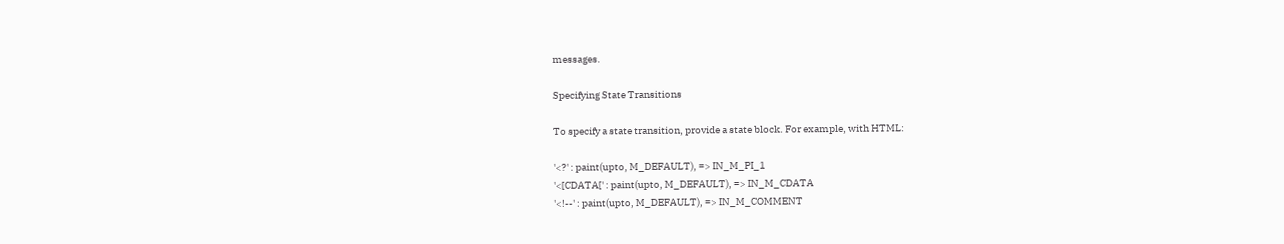messages.

Specifying State Transitions

To specify a state transition, provide a state block. For example, with HTML:

'<?' : paint(upto, M_DEFAULT), => IN_M_PI_1
'<[CDATA[' : paint(upto, M_DEFAULT), => IN_M_CDATA
'<!--' : paint(upto, M_DEFAULT), => IN_M_COMMENT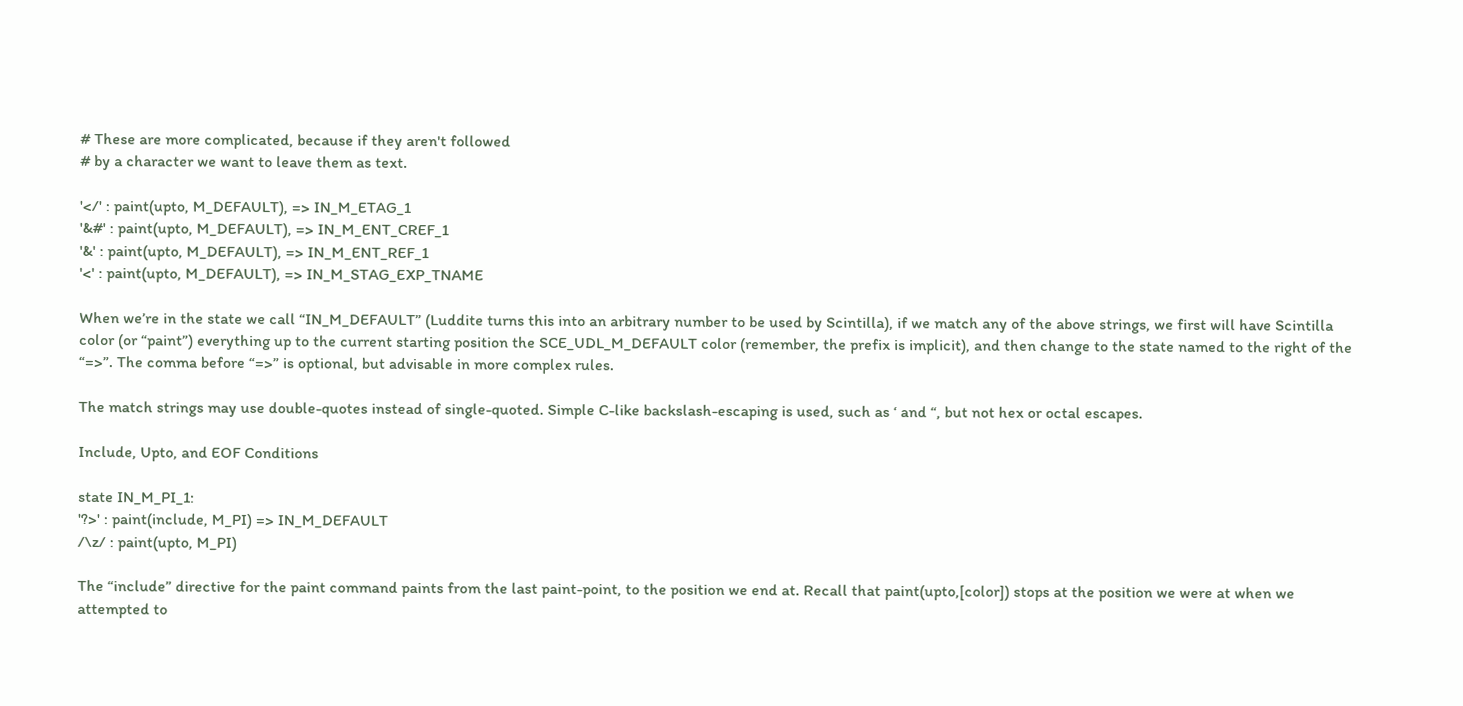# These are more complicated, because if they aren't followed
# by a character we want to leave them as text.

'</' : paint(upto, M_DEFAULT), => IN_M_ETAG_1
'&#' : paint(upto, M_DEFAULT), => IN_M_ENT_CREF_1
'&' : paint(upto, M_DEFAULT), => IN_M_ENT_REF_1
'<' : paint(upto, M_DEFAULT), => IN_M_STAG_EXP_TNAME

When we’re in the state we call “IN_M_DEFAULT” (Luddite turns this into an arbitrary number to be used by Scintilla), if we match any of the above strings, we first will have Scintilla color (or “paint”) everything up to the current starting position the SCE_UDL_M_DEFAULT color (remember, the prefix is implicit), and then change to the state named to the right of the “=>”. The comma before “=>” is optional, but advisable in more complex rules.

The match strings may use double-quotes instead of single-quoted. Simple C-like backslash-escaping is used, such as ‘ and “, but not hex or octal escapes.

Include, Upto, and EOF Conditions

state IN_M_PI_1:
'?>' : paint(include, M_PI) => IN_M_DEFAULT
/\z/ : paint(upto, M_PI)

The “include” directive for the paint command paints from the last paint-point, to the position we end at. Recall that paint(upto,[color]) stops at the position we were at when we attempted to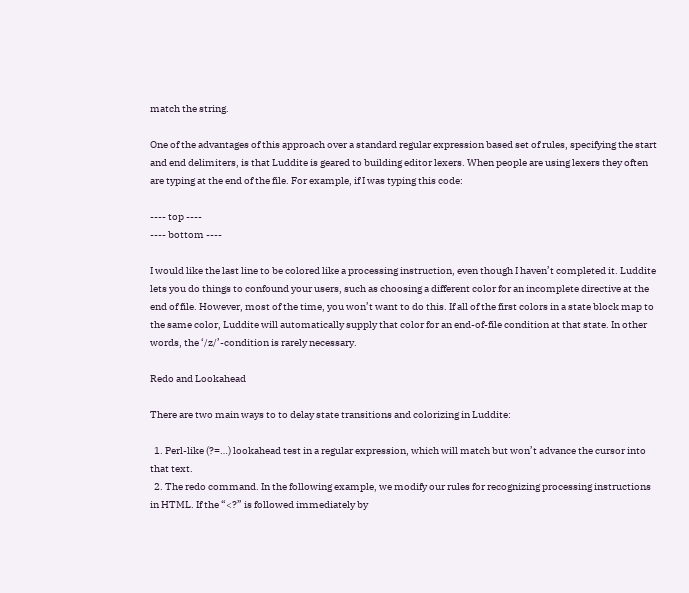match the string.

One of the advantages of this approach over a standard regular expression based set of rules, specifying the start and end delimiters, is that Luddite is geared to building editor lexers. When people are using lexers they often are typing at the end of the file. For example, if I was typing this code:

---- top ----
---- bottom ----

I would like the last line to be colored like a processing instruction, even though I haven’t completed it. Luddite lets you do things to confound your users, such as choosing a different color for an incomplete directive at the end of file. However, most of the time, you won’t want to do this. If all of the first colors in a state block map to the same color, Luddite will automatically supply that color for an end-of-file condition at that state. In other words, the ‘/z/’-condition is rarely necessary.

Redo and Lookahead

There are two main ways to to delay state transitions and colorizing in Luddite:

  1. Perl-like (?=…) lookahead test in a regular expression, which will match but won’t advance the cursor into that text.
  2. The redo command. In the following example, we modify our rules for recognizing processing instructions in HTML. If the “<?” is followed immediately by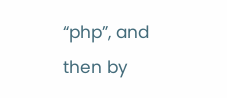“php”, and then by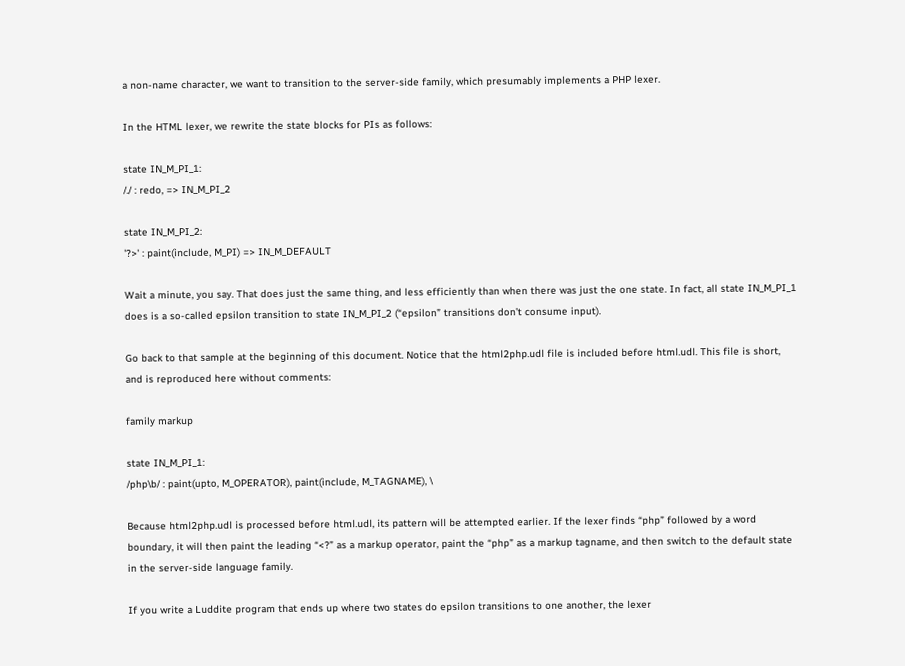a non-name character, we want to transition to the server-side family, which presumably implements a PHP lexer.

In the HTML lexer, we rewrite the state blocks for PIs as follows:

state IN_M_PI_1:
/./ : redo, => IN_M_PI_2

state IN_M_PI_2:
'?>' : paint(include, M_PI) => IN_M_DEFAULT

Wait a minute, you say. That does just the same thing, and less efficiently than when there was just the one state. In fact, all state IN_M_PI_1 does is a so-called epsilon transition to state IN_M_PI_2 (“epsilon” transitions don’t consume input).

Go back to that sample at the beginning of this document. Notice that the html2php.udl file is included before html.udl. This file is short, and is reproduced here without comments:

family markup

state IN_M_PI_1:
/php\b/ : paint(upto, M_OPERATOR), paint(include, M_TAGNAME), \

Because html2php.udl is processed before html.udl, its pattern will be attempted earlier. If the lexer finds “php” followed by a word boundary, it will then paint the leading “<?” as a markup operator, paint the “php” as a markup tagname, and then switch to the default state in the server-side language family.

If you write a Luddite program that ends up where two states do epsilon transitions to one another, the lexer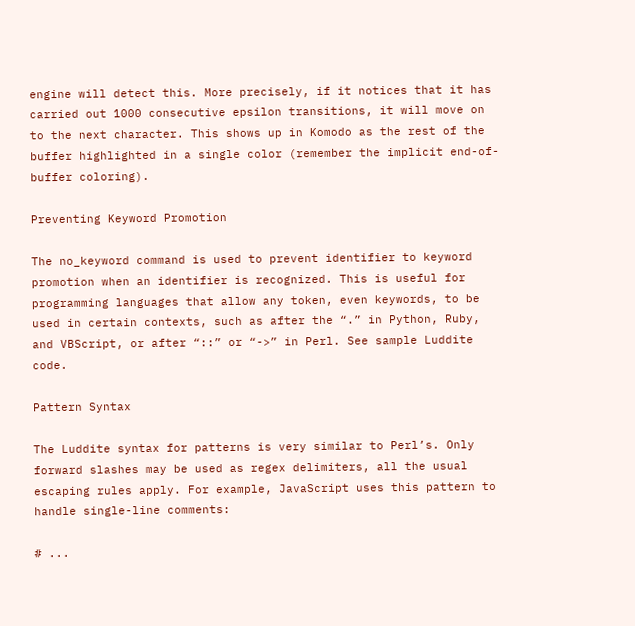engine will detect this. More precisely, if it notices that it has carried out 1000 consecutive epsilon transitions, it will move on to the next character. This shows up in Komodo as the rest of the buffer highlighted in a single color (remember the implicit end-of-buffer coloring).

Preventing Keyword Promotion

The no_keyword command is used to prevent identifier to keyword promotion when an identifier is recognized. This is useful for programming languages that allow any token, even keywords, to be used in certain contexts, such as after the “.” in Python, Ruby, and VBScript, or after “::” or “->” in Perl. See sample Luddite code.

Pattern Syntax

The Luddite syntax for patterns is very similar to Perl’s. Only forward slashes may be used as regex delimiters, all the usual escaping rules apply. For example, JavaScript uses this pattern to handle single-line comments:

# ...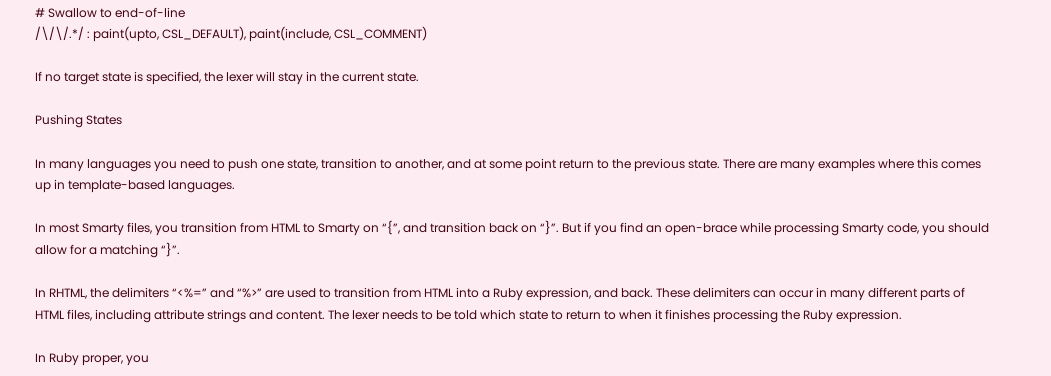# Swallow to end-of-line
/\/\/.*/ : paint(upto, CSL_DEFAULT), paint(include, CSL_COMMENT)

If no target state is specified, the lexer will stay in the current state.

Pushing States

In many languages you need to push one state, transition to another, and at some point return to the previous state. There are many examples where this comes up in template-based languages.

In most Smarty files, you transition from HTML to Smarty on “{”, and transition back on “}”. But if you find an open-brace while processing Smarty code, you should allow for a matching “}”.

In RHTML, the delimiters “<%=” and “%>” are used to transition from HTML into a Ruby expression, and back. These delimiters can occur in many different parts of HTML files, including attribute strings and content. The lexer needs to be told which state to return to when it finishes processing the Ruby expression.

In Ruby proper, you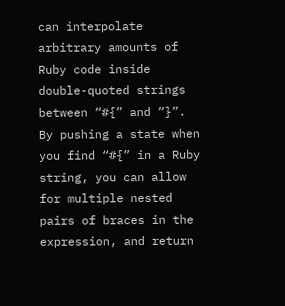can interpolate arbitrary amounts of Ruby code inside double-quoted strings between “#{” and “}”. By pushing a state when you find “#{” in a Ruby string, you can allow for multiple nested pairs of braces in the expression, and return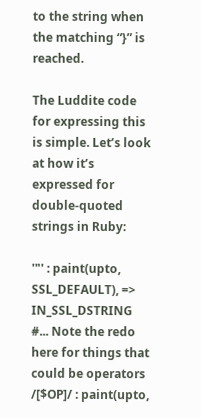to the string when the matching “}” is reached.

The Luddite code for expressing this is simple. Let’s look at how it’s expressed for double-quoted strings in Ruby:

'"' : paint(upto, SSL_DEFAULT), => IN_SSL_DSTRING
#... Note the redo here for things that could be operators
/[$OP]/ : paint(upto,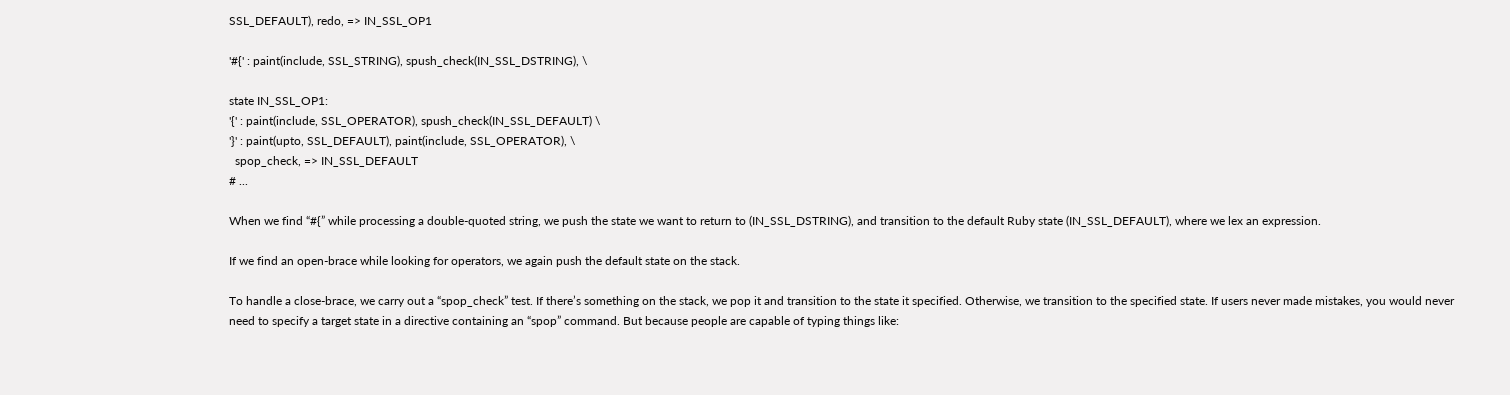SSL_DEFAULT), redo, => IN_SSL_OP1

'#{' : paint(include, SSL_STRING), spush_check(IN_SSL_DSTRING), \

state IN_SSL_OP1:
'{' : paint(include, SSL_OPERATOR), spush_check(IN_SSL_DEFAULT) \
'}' : paint(upto, SSL_DEFAULT), paint(include, SSL_OPERATOR), \
  spop_check, => IN_SSL_DEFAULT
# ...

When we find “#{” while processing a double-quoted string, we push the state we want to return to (IN_SSL_DSTRING), and transition to the default Ruby state (IN_SSL_DEFAULT), where we lex an expression.

If we find an open-brace while looking for operators, we again push the default state on the stack.

To handle a close-brace, we carry out a “spop_check” test. If there’s something on the stack, we pop it and transition to the state it specified. Otherwise, we transition to the specified state. If users never made mistakes, you would never need to specify a target state in a directive containing an “spop” command. But because people are capable of typing things like: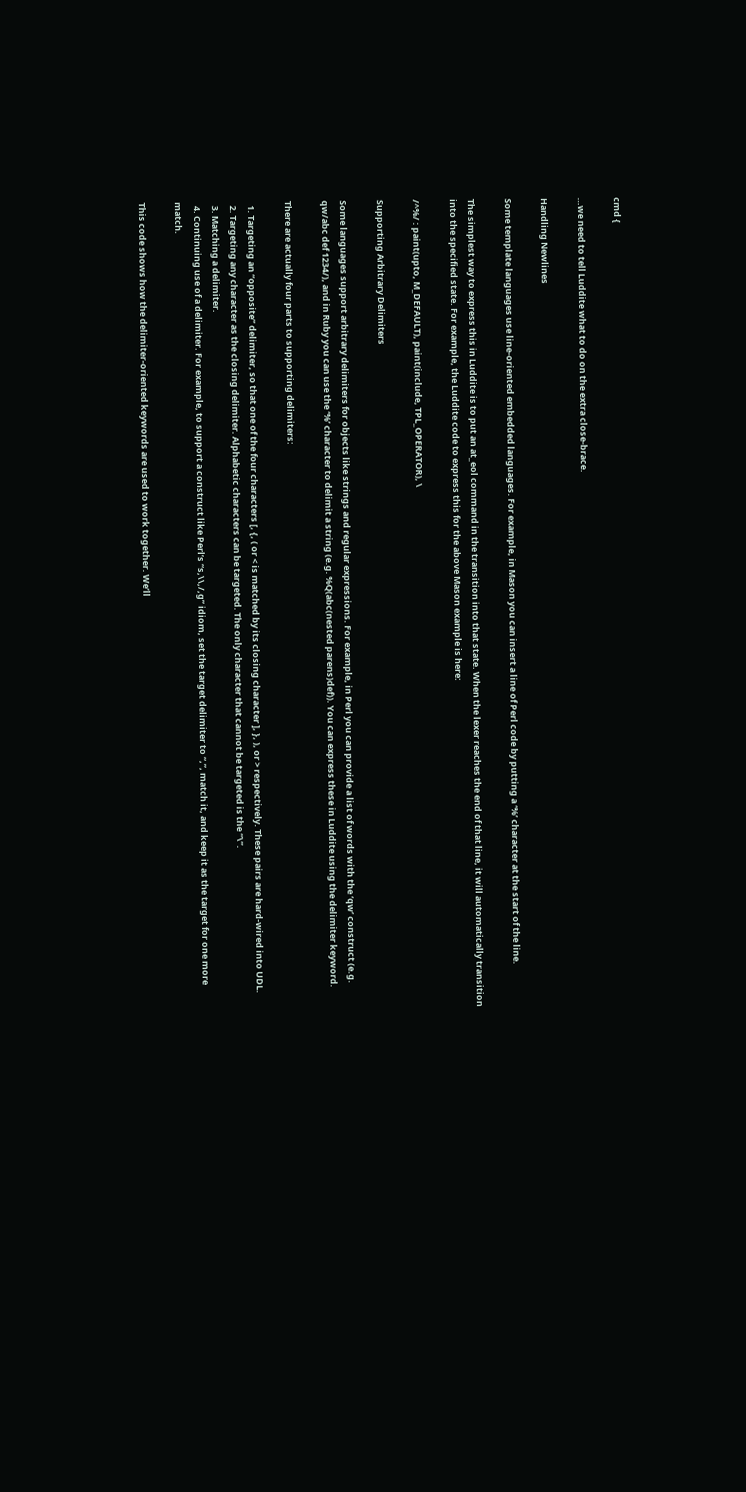cmd {

…we need to tell Luddite what to do on the extra close-brace.

Handling Newlines

Some template languages use line-oriented embedded languages. For example, in Mason you can insert a line of Perl code by putting a ‘%’ character at the start of the line.

The simplest way to express this in Luddite is to put an at_eol command in the transition into that state. When the lexer reaches the end of that line, it will automatically transition into the specified state. For example, the Luddite code to express this for the above Mason example is here:

/^%/ : paint(upto, M_DEFAULT), paint(include, TPL_OPERATOR), \

Supporting Arbitrary Delimiters

Some languages support arbitrary delimiters for objects like strings and regular expressions. For example, in Perl you can provide a list of words with the ‘qw’ construct (e.g. qw/abc def 1234/), and in Ruby you can use the ‘%’ character to delimit a string (e.g. %Q(abc(nested parens)def)). You can express these in Luddite using the delimiter keyword.

There are actually four parts to supporting delimiters:

  1. Targeting an “opposite” delimiter, so that one of the four characters [, {, ( or < is matched by its closing character ], }, ), or > respectively. These pairs are hard-wired into UDL.
  2. Targeting any character as the closing delimiter. Alphabetic characters can be targeted. The only character that cannot be targeted is the “\”.
  3. Matching a delimiter.
  4. Continuing use of a delimiter. For example, to support a construct like Perl’s “s,\\,/,g” idiom, set the target delimiter to “,”, match it, and keep it as the target for one more match.

This code shows how the delimiter-oriented keywords are used to work together. We’ll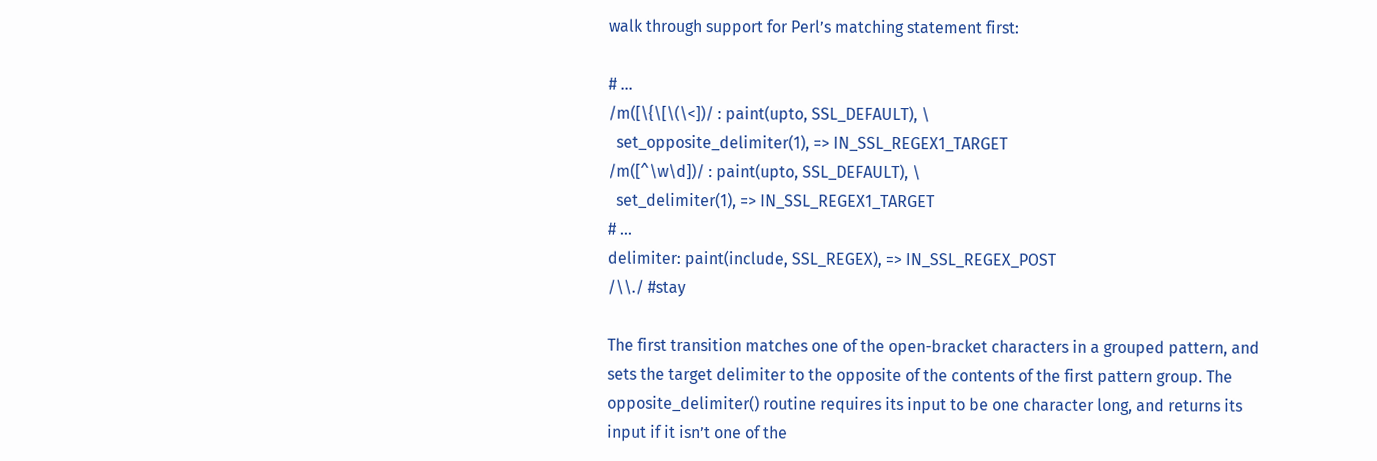walk through support for Perl’s matching statement first:

# ...
/m([\{\[\(\<])/ : paint(upto, SSL_DEFAULT), \
  set_opposite_delimiter(1), => IN_SSL_REGEX1_TARGET
/m([^\w\d])/ : paint(upto, SSL_DEFAULT), \
  set_delimiter(1), => IN_SSL_REGEX1_TARGET
# ...
delimiter: paint(include, SSL_REGEX), => IN_SSL_REGEX_POST
/\\./ #stay

The first transition matches one of the open-bracket characters in a grouped pattern, and sets the target delimiter to the opposite of the contents of the first pattern group. The opposite_delimiter() routine requires its input to be one character long, and returns its input if it isn’t one of the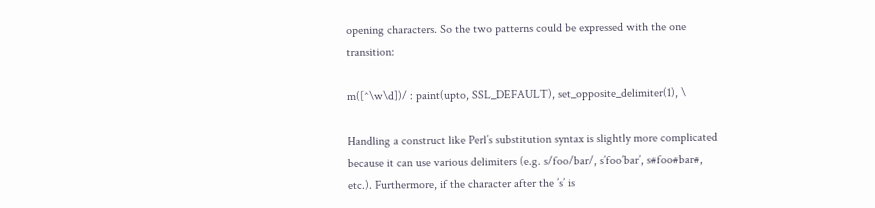opening characters. So the two patterns could be expressed with the one transition:

m([^\w\d])/ : paint(upto, SSL_DEFAULT), set_opposite_delimiter(1), \

Handling a construct like Perl’s substitution syntax is slightly more complicated because it can use various delimiters (e.g. s/foo/bar/, s’foo’bar’, s#foo#bar#, etc.). Furthermore, if the character after the ’s’ is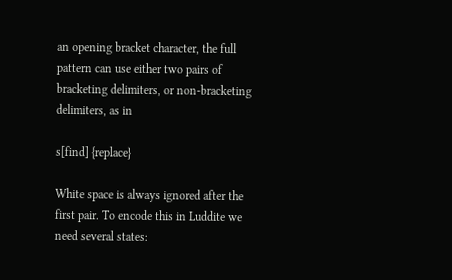an opening bracket character, the full pattern can use either two pairs of bracketing delimiters, or non-bracketing delimiters, as in

s[find] {replace}

White space is always ignored after the first pair. To encode this in Luddite we need several states: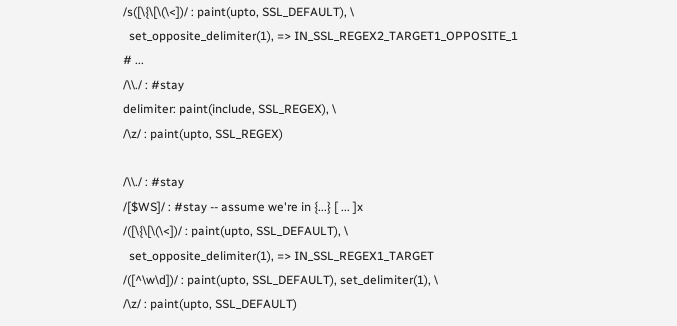/s([\{\[\(\<])/ : paint(upto, SSL_DEFAULT), \
  set_opposite_delimiter(1), => IN_SSL_REGEX2_TARGET1_OPPOSITE_1
# ...
/\\./ : #stay
delimiter: paint(include, SSL_REGEX), \
/\z/ : paint(upto, SSL_REGEX)

/\\./ : #stay
/[$WS]/ : #stay -- assume we're in {...} [ ... ]x
/([\{\[\(\<])/ : paint(upto, SSL_DEFAULT), \
  set_opposite_delimiter(1), => IN_SSL_REGEX1_TARGET
/([^\w\d])/ : paint(upto, SSL_DEFAULT), set_delimiter(1), \
/\z/ : paint(upto, SSL_DEFAULT)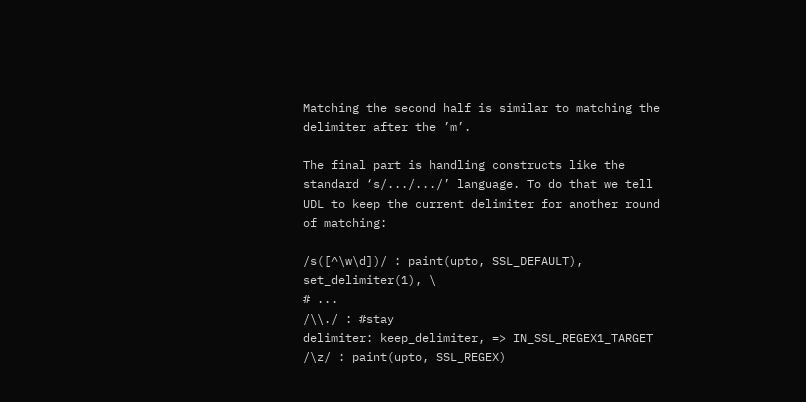Matching the second half is similar to matching the delimiter after the ’m’.

The final part is handling constructs like the standard ‘s/.../.../’ language. To do that we tell UDL to keep the current delimiter for another round of matching:

/s([^\w\d])/ : paint(upto, SSL_DEFAULT), set_delimiter(1), \
# ...
/\\./ : #stay
delimiter: keep_delimiter, => IN_SSL_REGEX1_TARGET
/\z/ : paint(upto, SSL_REGEX)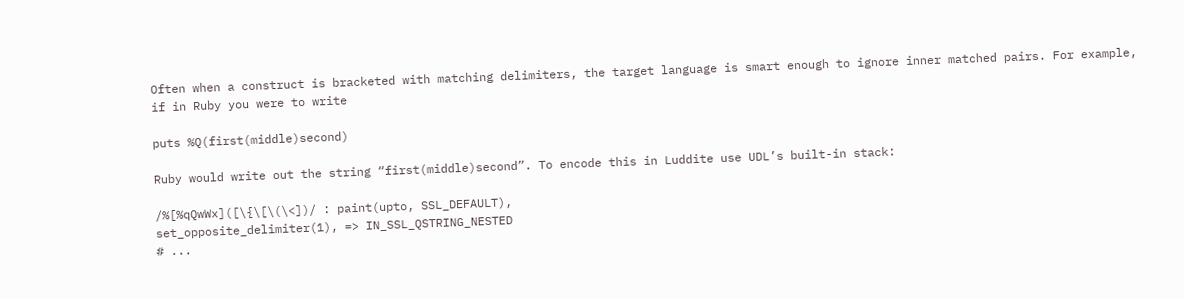Often when a construct is bracketed with matching delimiters, the target language is smart enough to ignore inner matched pairs. For example, if in Ruby you were to write

puts %Q(first(middle)second)

Ruby would write out the string “first(middle)second”. To encode this in Luddite use UDL’s built-in stack:

/%[%qQwWx]([\{\[\(\<])/ : paint(upto, SSL_DEFAULT),
set_opposite_delimiter(1), => IN_SSL_QSTRING_NESTED
# ...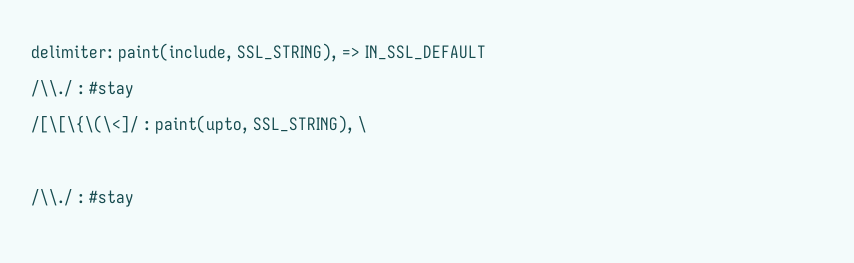delimiter: paint(include, SSL_STRING), => IN_SSL_DEFAULT
/\\./ : #stay
/[\[\{\(\<]/ : paint(upto, SSL_STRING), \

/\\./ : #stay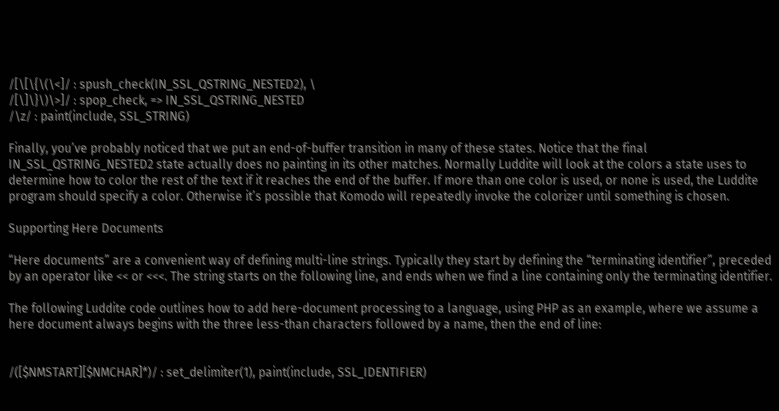/[\[\{\(\<]/ : spush_check(IN_SSL_QSTRING_NESTED2), \
/[\]\}\)\>]/ : spop_check, => IN_SSL_QSTRING_NESTED
/\z/ : paint(include, SSL_STRING)

Finally, you’ve probably noticed that we put an end-of-buffer transition in many of these states. Notice that the final IN_SSL_QSTRING_NESTED2 state actually does no painting in its other matches. Normally Luddite will look at the colors a state uses to determine how to color the rest of the text if it reaches the end of the buffer. If more than one color is used, or none is used, the Luddite program should specify a color. Otherwise it’s possible that Komodo will repeatedly invoke the colorizer until something is chosen.

Supporting Here Documents

“Here documents” are a convenient way of defining multi-line strings. Typically they start by defining the “terminating identifier”, preceded by an operator like << or <<<. The string starts on the following line, and ends when we find a line containing only the terminating identifier.

The following Luddite code outlines how to add here-document processing to a language, using PHP as an example, where we assume a here document always begins with the three less-than characters followed by a name, then the end of line:


/([$NMSTART][$NMCHAR]*)/ : set_delimiter(1), paint(include, SSL_IDENTIFIER)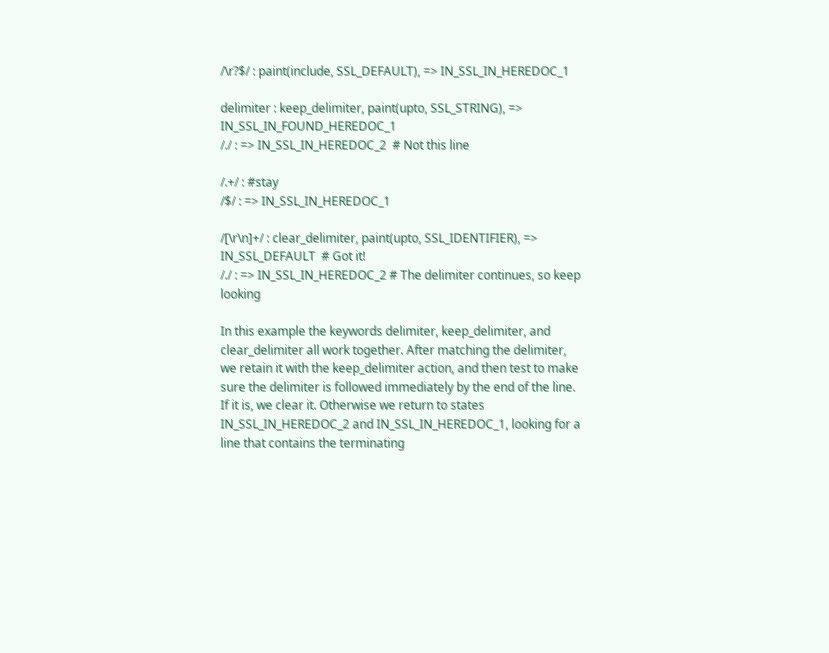/\r?$/ : paint(include, SSL_DEFAULT), => IN_SSL_IN_HEREDOC_1

delimiter : keep_delimiter, paint(upto, SSL_STRING), => IN_SSL_IN_FOUND_HEREDOC_1
/./ : => IN_SSL_IN_HEREDOC_2  # Not this line

/.+/ : #stay
/$/ : => IN_SSL_IN_HEREDOC_1

/[\r\n]+/ : clear_delimiter, paint(upto, SSL_IDENTIFIER), => IN_SSL_DEFAULT  # Got it!
/./ : => IN_SSL_IN_HEREDOC_2 # The delimiter continues, so keep looking

In this example the keywords delimiter, keep_delimiter, and clear_delimiter all work together. After matching the delimiter, we retain it with the keep_delimiter action, and then test to make sure the delimiter is followed immediately by the end of the line. If it is, we clear it. Otherwise we return to states IN_SSL_IN_HEREDOC_2 and IN_SSL_IN_HEREDOC_1, looking for a line that contains the terminating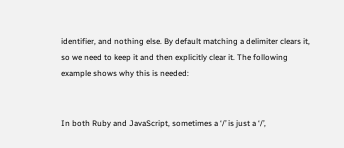identifier, and nothing else. By default matching a delimiter clears it, so we need to keep it and then explicitly clear it. The following example shows why this is needed:


In both Ruby and JavaScript, sometimes a ‘/’ is just a ‘/’,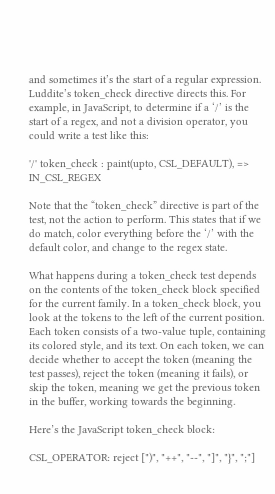and sometimes it’s the start of a regular expression. Luddite’s token_check directive directs this. For example, in JavaScript, to determine if a ‘/’ is the start of a regex, and not a division operator, you could write a test like this:

'/' token_check : paint(upto, CSL_DEFAULT), => IN_CSL_REGEX

Note that the “token_check” directive is part of the test, not the action to perform. This states that if we do match, color everything before the ‘/’ with the default color, and change to the regex state.

What happens during a token_check test depends on the contents of the token_check block specified for the current family. In a token_check block, you look at the tokens to the left of the current position. Each token consists of a two-value tuple, containing its colored style, and its text. On each token, we can decide whether to accept the token (meaning the test passes), reject the token (meaning it fails), or skip the token, meaning we get the previous token in the buffer, working towards the beginning.

Here’s the JavaScript token_check block:

CSL_OPERATOR: reject [")", "++", "--", "]", "}", ";"]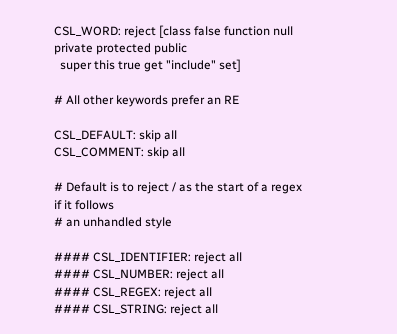CSL_WORD: reject [class false function null private protected public
  super this true get "include" set]

# All other keywords prefer an RE

CSL_DEFAULT: skip all
CSL_COMMENT: skip all

# Default is to reject / as the start of a regex if it follows
# an unhandled style

#### CSL_IDENTIFIER: reject all
#### CSL_NUMBER: reject all
#### CSL_REGEX: reject all
#### CSL_STRING: reject all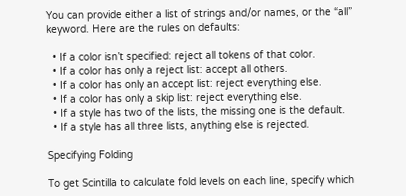You can provide either a list of strings and/or names, or the “all” keyword. Here are the rules on defaults:

  • If a color isn’t specified: reject all tokens of that color.
  • If a color has only a reject list: accept all others.
  • If a color has only an accept list: reject everything else.
  • If a color has only a skip list: reject everything else.
  • If a style has two of the lists, the missing one is the default.
  • If a style has all three lists, anything else is rejected.

Specifying Folding

To get Scintilla to calculate fold levels on each line, specify which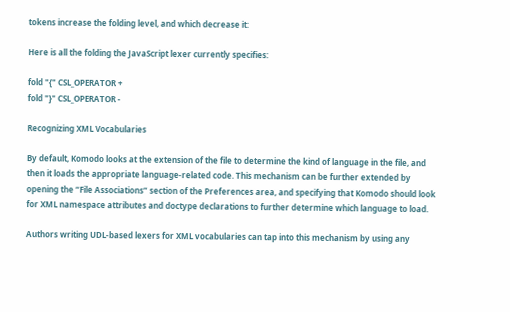tokens increase the folding level, and which decrease it:

Here is all the folding the JavaScript lexer currently specifies:

fold "{" CSL_OPERATOR +
fold "}" CSL_OPERATOR -

Recognizing XML Vocabularies

By default, Komodo looks at the extension of the file to determine the kind of language in the file, and then it loads the appropriate language-related code. This mechanism can be further extended by opening the “File Associations” section of the Preferences area, and specifying that Komodo should look for XML namespace attributes and doctype declarations to further determine which language to load.

Authors writing UDL-based lexers for XML vocabularies can tap into this mechanism by using any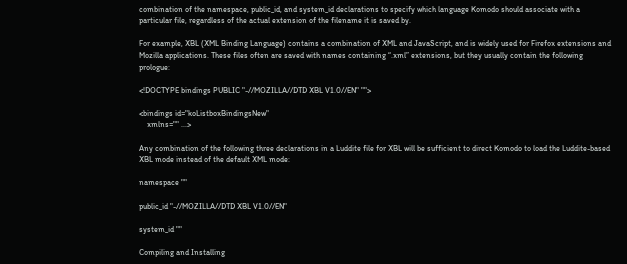combination of the namespace, public_id, and system_id declarations to specify which language Komodo should associate with a particular file, regardless of the actual extension of the filename it is saved by.

For example, XBL (XML Binding Language) contains a combination of XML and JavaScript, and is widely used for Firefox extensions and Mozilla applications. These files often are saved with names containing “.xml” extensions, but they usually contain the following prologue:

<!DOCTYPE bindings PUBLIC "-//MOZILLA//DTD XBL V1.0//EN" "">

<bindings id="koListboxBindingsNew"
    xmlns="" ...>

Any combination of the following three declarations in a Luddite file for XBL will be sufficient to direct Komodo to load the Luddite-based XBL mode instead of the default XML mode:

namespace ""

public_id "-//MOZILLA//DTD XBL V1.0//EN"

system_id ""

Compiling and Installing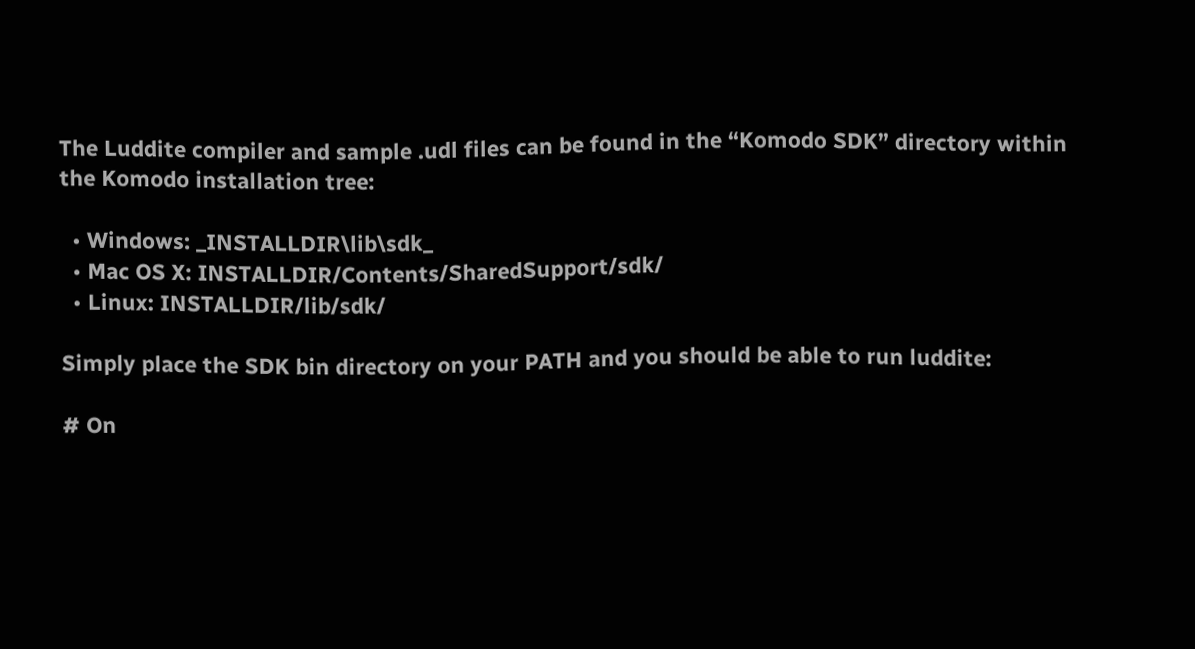The Luddite compiler and sample .udl files can be found in the “Komodo SDK” directory within the Komodo installation tree:

  • Windows: _INSTALLDIR\lib\sdk_
  • Mac OS X: INSTALLDIR/Contents/SharedSupport/sdk/
  • Linux: INSTALLDIR/lib/sdk/

Simply place the SDK bin directory on your PATH and you should be able to run luddite:

# On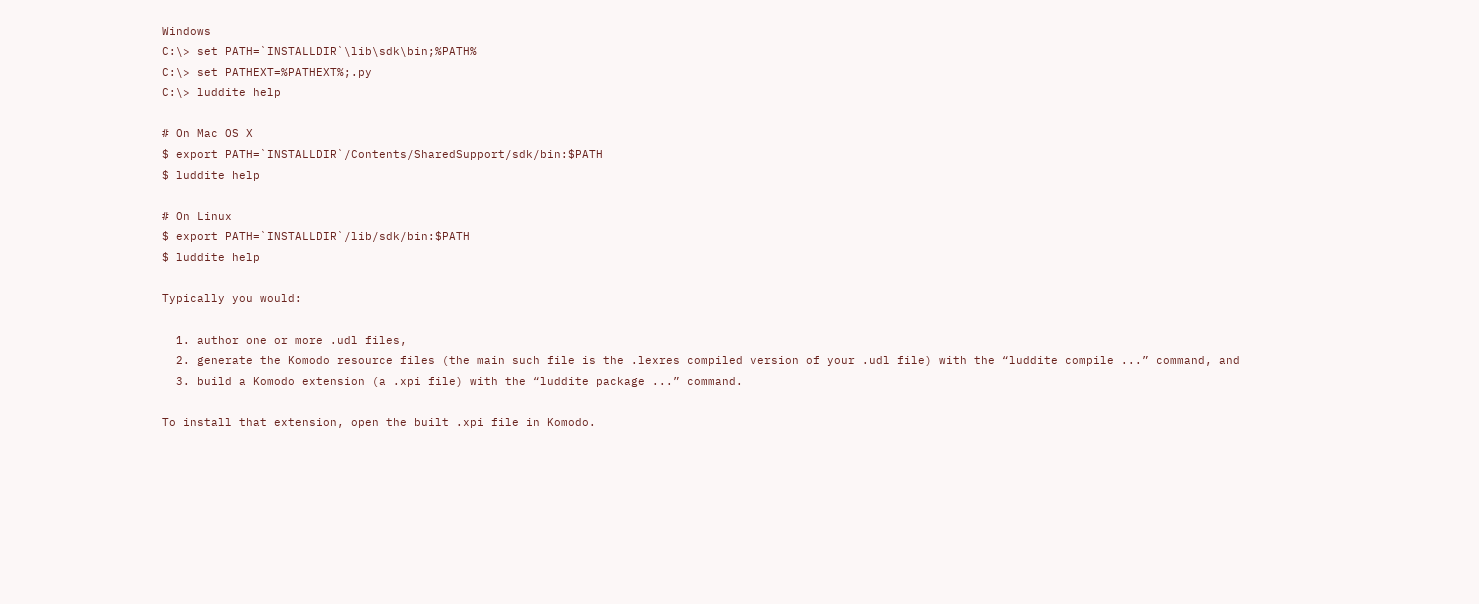Windows
C:\> set PATH=`INSTALLDIR`\lib\sdk\bin;%PATH%
C:\> set PATHEXT=%PATHEXT%;.py
C:\> luddite help

# On Mac OS X
$ export PATH=`INSTALLDIR`/Contents/SharedSupport/sdk/bin:$PATH
$ luddite help

# On Linux
$ export PATH=`INSTALLDIR`/lib/sdk/bin:$PATH
$ luddite help

Typically you would:

  1. author one or more .udl files,
  2. generate the Komodo resource files (the main such file is the .lexres compiled version of your .udl file) with the “luddite compile ...” command, and
  3. build a Komodo extension (a .xpi file) with the “luddite package ...” command.

To install that extension, open the built .xpi file in Komodo.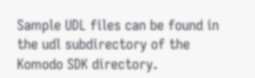Sample UDL files can be found in the udl subdirectory of the Komodo SDK directory.